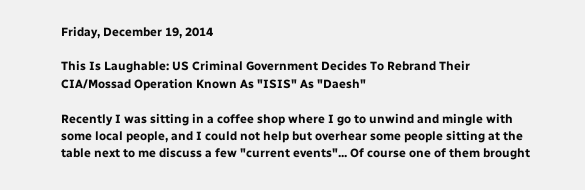Friday, December 19, 2014

This Is Laughable: US Criminal Government Decides To Rebrand Their CIA/Mossad Operation Known As "ISIS" As "Daesh"

Recently I was sitting in a coffee shop where I go to unwind and mingle with some local people, and I could not help but overhear some people sitting at the table next to me discuss a few "current events"... Of course one of them brought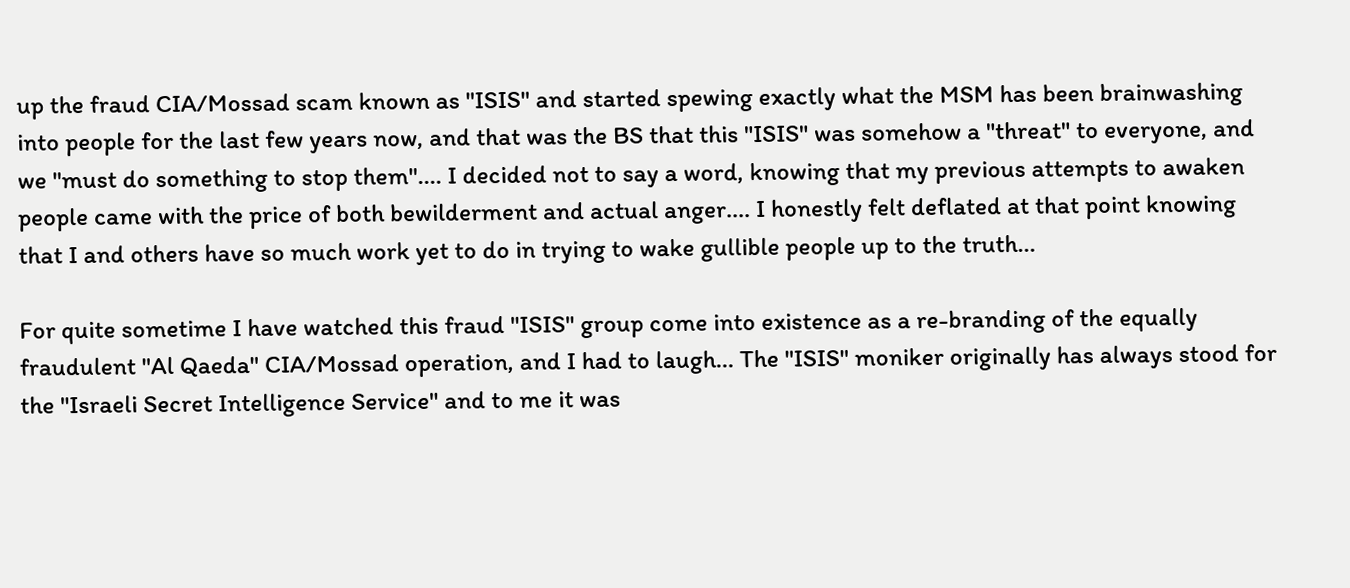up the fraud CIA/Mossad scam known as "ISIS" and started spewing exactly what the MSM has been brainwashing into people for the last few years now, and that was the BS that this "ISIS" was somehow a "threat" to everyone, and we "must do something to stop them".... I decided not to say a word, knowing that my previous attempts to awaken people came with the price of both bewilderment and actual anger.... I honestly felt deflated at that point knowing that I and others have so much work yet to do in trying to wake gullible people up to the truth...

For quite sometime I have watched this fraud "ISIS" group come into existence as a re-branding of the equally fraudulent "Al Qaeda" CIA/Mossad operation, and I had to laugh... The "ISIS" moniker originally has always stood for the "Israeli Secret Intelligence Service" and to me it was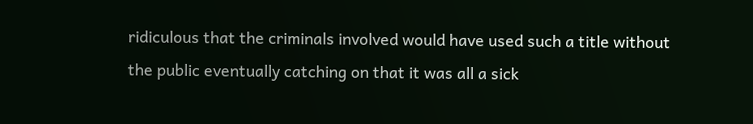ridiculous that the criminals involved would have used such a title without the public eventually catching on that it was all a sick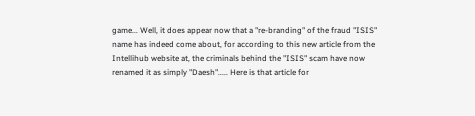game... Well, it does appear now that a "re-branding" of the fraud "ISIS" name has indeed come about, for according to this new article from the Intellihub website at, the criminals behind the "ISIS" scam have now renamed it as simply "Daesh"..... Here is that article for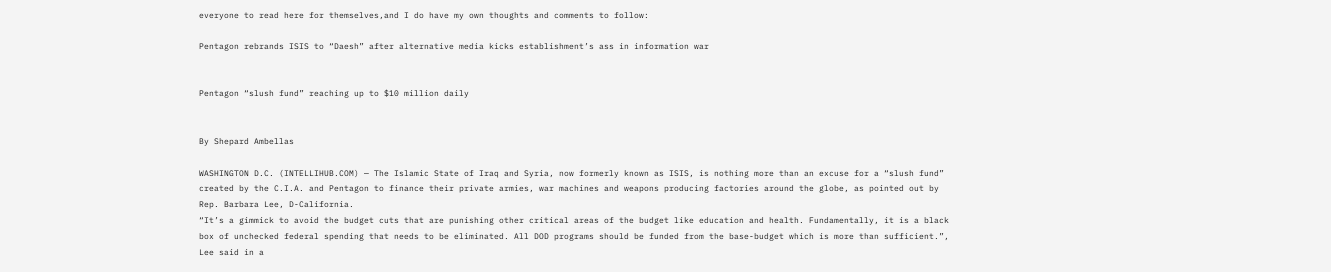everyone to read here for themselves,and I do have my own thoughts and comments to follow:

Pentagon rebrands ISIS to “Daesh” after alternative media kicks establishment’s ass in information war


Pentagon “slush fund” reaching up to $10 million daily


By Shepard Ambellas

WASHINGTON D.C. (INTELLIHUB.COM) — The Islamic State of Iraq and Syria, now formerly known as ISIS, is nothing more than an excuse for a “slush fund” created by the C.I.A. and Pentagon to finance their private armies, war machines and weapons producing factories around the globe, as pointed out by Rep. Barbara Lee, D-California.
“It’s a gimmick to avoid the budget cuts that are punishing other critical areas of the budget like education and health. Fundamentally, it is a black box of unchecked federal spending that needs to be eliminated. All DOD programs should be funded from the base-budget which is more than sufficient.”, Lee said in a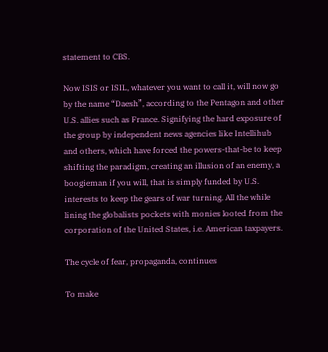statement to CBS.

Now ISIS or ISIL, whatever you want to call it, will now go by the name “Daesh”, according to the Pentagon and other U.S. allies such as France. Signifying the hard exposure of the group by independent news agencies like Intellihub and others, which have forced the powers-that-be to keep shifting the paradigm, creating an illusion of an enemy, a boogieman if you will, that is simply funded by U.S. interests to keep the gears of war turning. All the while lining the globalists pockets with monies looted from the corporation of the United States, i.e. American taxpayers.

The cycle of fear, propaganda, continues

To make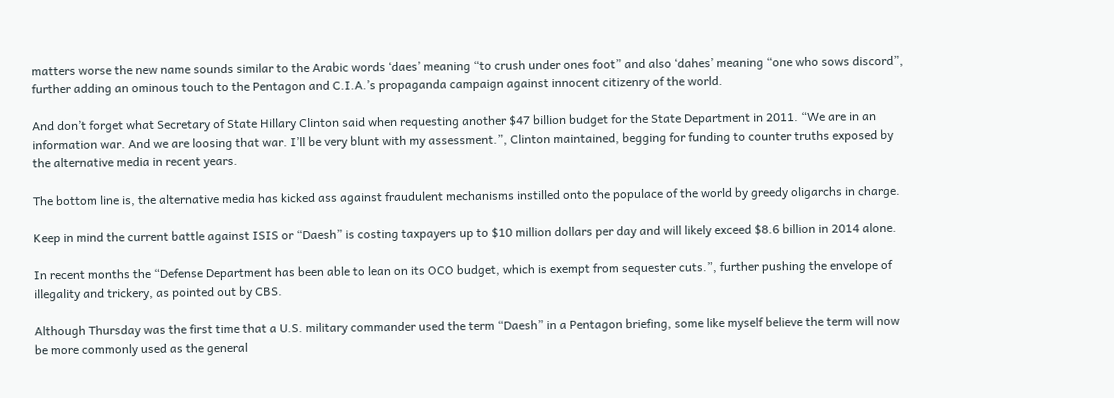matters worse the new name sounds similar to the Arabic words ‘daes’ meaning “to crush under ones foot” and also ‘dahes’ meaning “one who sows discord”, further adding an ominous touch to the Pentagon and C.I.A.’s propaganda campaign against innocent citizenry of the world.

And don’t forget what Secretary of State Hillary Clinton said when requesting another $47 billion budget for the State Department in 2011. “We are in an information war. And we are loosing that war. I’ll be very blunt with my assessment.”, Clinton maintained, begging for funding to counter truths exposed by the alternative media in recent years.

The bottom line is, the alternative media has kicked ass against fraudulent mechanisms instilled onto the populace of the world by greedy oligarchs in charge.

Keep in mind the current battle against ISIS or “Daesh” is costing taxpayers up to $10 million dollars per day and will likely exceed $8.6 billion in 2014 alone.

In recent months the “Defense Department has been able to lean on its OCO budget, which is exempt from sequester cuts.”, further pushing the envelope of illegality and trickery, as pointed out by CBS.

Although Thursday was the first time that a U.S. military commander used the term “Daesh” in a Pentagon briefing, some like myself believe the term will now be more commonly used as the general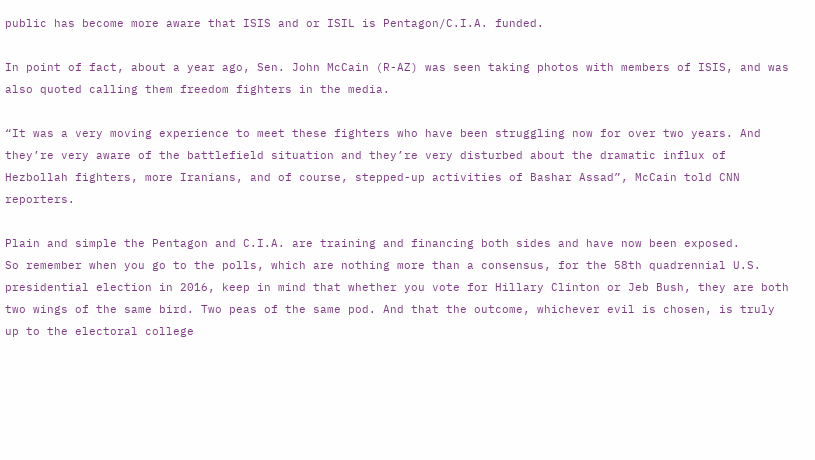public has become more aware that ISIS and or ISIL is Pentagon/C.I.A. funded.

In point of fact, about a year ago, Sen. John McCain (R-AZ) was seen taking photos with members of ISIS, and was also quoted calling them freedom fighters in the media.

“It was a very moving experience to meet these fighters who have been struggling now for over two years. And they’re very aware of the battlefield situation and they’re very disturbed about the dramatic influx of Hezbollah fighters, more Iranians, and of course, stepped-up activities of Bashar Assad”, McCain told CNN reporters.

Plain and simple the Pentagon and C.I.A. are training and financing both sides and have now been exposed.
So remember when you go to the polls, which are nothing more than a consensus, for the 58th quadrennial U.S. presidential election in 2016, keep in mind that whether you vote for Hillary Clinton or Jeb Bush, they are both two wings of the same bird. Two peas of the same pod. And that the outcome, whichever evil is chosen, is truly up to the electoral college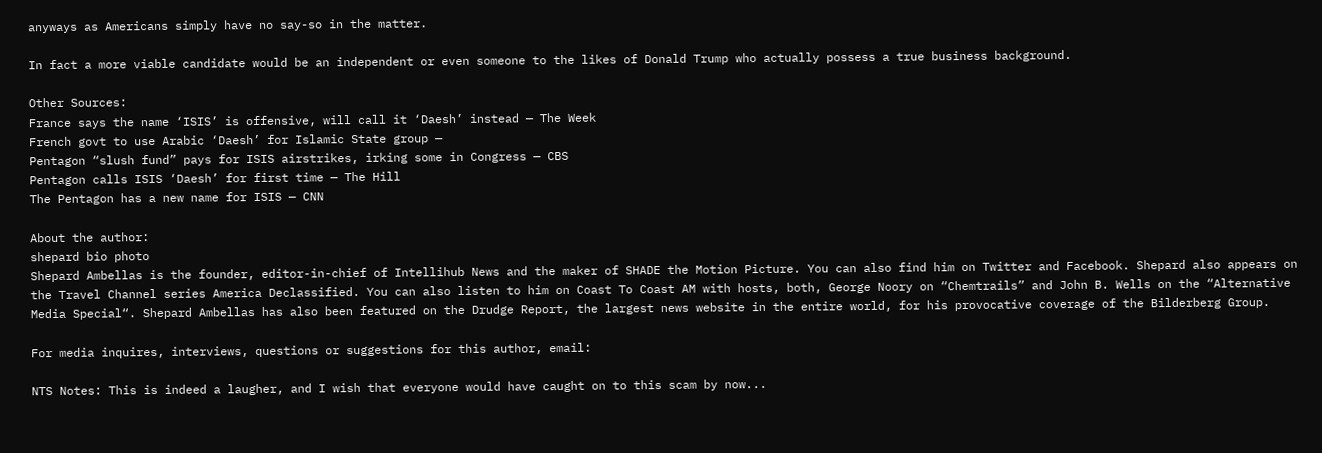anyways as Americans simply have no say-so in the matter.

In fact a more viable candidate would be an independent or even someone to the likes of Donald Trump who actually possess a true business background.

Other Sources:
France says the name ‘ISIS’ is offensive, will call it ‘Daesh’ instead — The Week
French govt to use Arabic ‘Daesh’ for Islamic State group —
Pentagon “slush fund” pays for ISIS airstrikes, irking some in Congress — CBS
Pentagon calls ISIS ‘Daesh’ for first time — The Hill
The Pentagon has a new name for ISIS — CNN

About the author:
shepard bio photo
Shepard Ambellas is the founder, editor-in-chief of Intellihub News and the maker of SHADE the Motion Picture. You can also find him on Twitter and Facebook. Shepard also appears on the Travel Channel series America Declassified. You can also listen to him on Coast To Coast AM with hosts, both, George Noory on “Chemtrails” and John B. Wells on the “Alternative Media Special“. Shepard Ambellas has also been featured on the Drudge Report, the largest news website in the entire world, for his provocative coverage of the Bilderberg Group.

For media inquires, interviews, questions or suggestions for this author, email:

NTS Notes: This is indeed a laugher, and I wish that everyone would have caught on to this scam by now...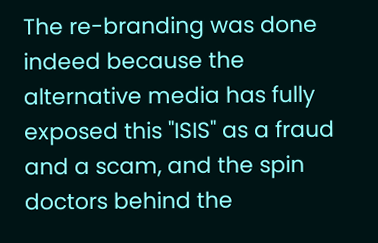The re-branding was done indeed because the alternative media has fully exposed this "ISIS" as a fraud and a scam, and the spin doctors behind the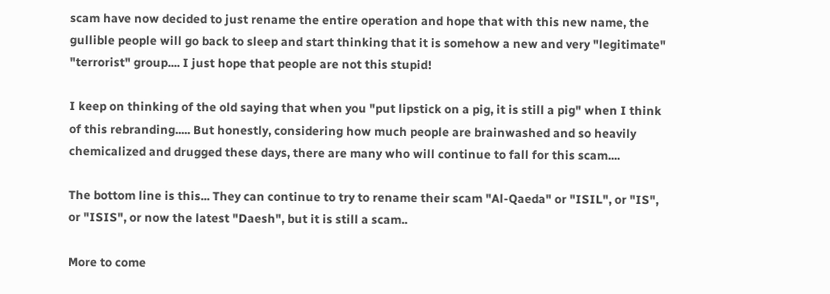scam have now decided to just rename the entire operation and hope that with this new name, the gullible people will go back to sleep and start thinking that it is somehow a new and very "legitimate" "terrorist" group.... I just hope that people are not this stupid!

I keep on thinking of the old saying that when you "put lipstick on a pig, it is still a pig" when I think of this rebranding..... But honestly, considering how much people are brainwashed and so heavily chemicalized and drugged these days, there are many who will continue to fall for this scam....

The bottom line is this... They can continue to try to rename their scam "Al-Qaeda" or "ISIL", or "IS", or "ISIS", or now the latest "Daesh", but it is still a scam..

More to come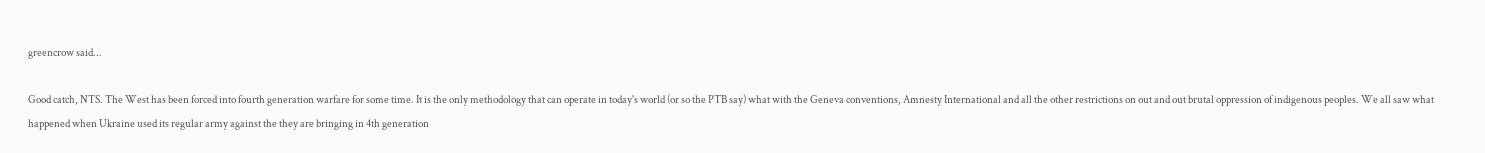greencrow said...

Good catch, NTS. The West has been forced into fourth generation warfare for some time. It is the only methodology that can operate in today's world (or so the PTB say) what with the Geneva conventions, Amnesty International and all the other restrictions on out and out brutal oppression of indigenous peoples. We all saw what happened when Ukraine used its regular army against the they are bringing in 4th generation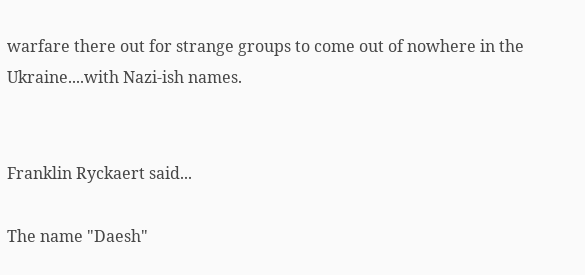warfare there out for strange groups to come out of nowhere in the Ukraine....with Nazi-ish names.


Franklin Ryckaert said...

The name "Daesh"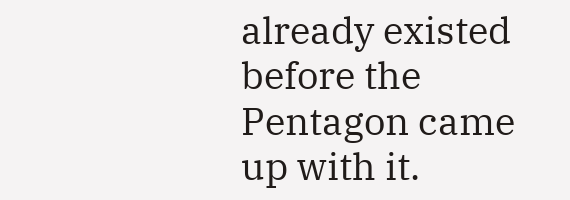already existed before the Pentagon came up with it.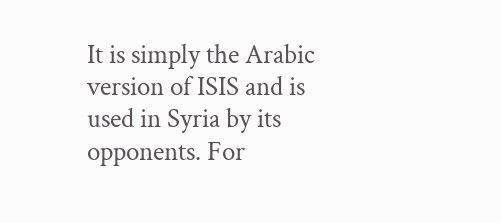It is simply the Arabic version of ISIS and is used in Syria by its opponents. For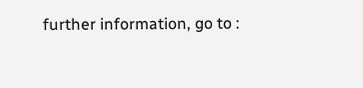further information, go to :